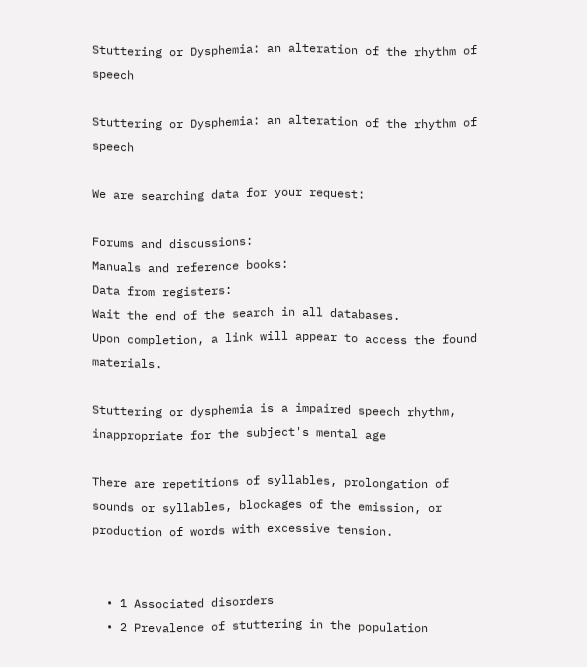Stuttering or Dysphemia: an alteration of the rhythm of speech

Stuttering or Dysphemia: an alteration of the rhythm of speech

We are searching data for your request:

Forums and discussions:
Manuals and reference books:
Data from registers:
Wait the end of the search in all databases.
Upon completion, a link will appear to access the found materials.

Stuttering or dysphemia is a impaired speech rhythm, inappropriate for the subject's mental age

There are repetitions of syllables, prolongation of sounds or syllables, blockages of the emission, or production of words with excessive tension.


  • 1 Associated disorders
  • 2 Prevalence of stuttering in the population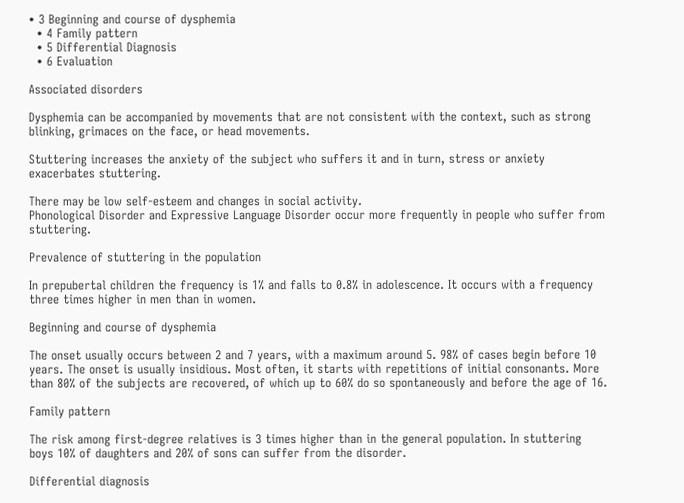• 3 Beginning and course of dysphemia
  • 4 Family pattern
  • 5 Differential Diagnosis
  • 6 Evaluation

Associated disorders

Dysphemia can be accompanied by movements that are not consistent with the context, such as strong blinking, grimaces on the face, or head movements.

Stuttering increases the anxiety of the subject who suffers it and in turn, stress or anxiety exacerbates stuttering.

There may be low self-esteem and changes in social activity.
Phonological Disorder and Expressive Language Disorder occur more frequently in people who suffer from stuttering.

Prevalence of stuttering in the population

In prepubertal children the frequency is 1% and falls to 0.8% in adolescence. It occurs with a frequency three times higher in men than in women.

Beginning and course of dysphemia

The onset usually occurs between 2 and 7 years, with a maximum around 5. 98% of cases begin before 10 years. The onset is usually insidious. Most often, it starts with repetitions of initial consonants. More than 80% of the subjects are recovered, of which up to 60% do so spontaneously and before the age of 16.

Family pattern

The risk among first-degree relatives is 3 times higher than in the general population. In stuttering boys 10% of daughters and 20% of sons can suffer from the disorder.

Differential diagnosis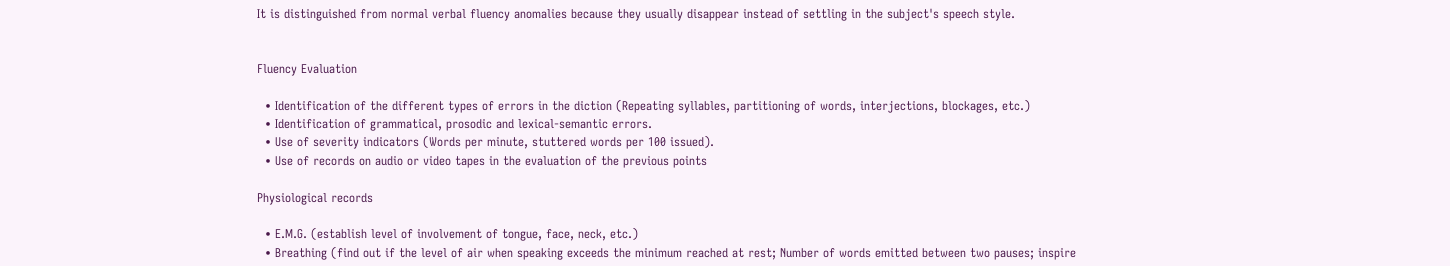It is distinguished from normal verbal fluency anomalies because they usually disappear instead of settling in the subject's speech style.


Fluency Evaluation

  • Identification of the different types of errors in the diction (Repeating syllables, partitioning of words, interjections, blockages, etc.)
  • Identification of grammatical, prosodic and lexical-semantic errors.
  • Use of severity indicators (Words per minute, stuttered words per 100 issued).
  • Use of records on audio or video tapes in the evaluation of the previous points

Physiological records

  • E.M.G. (establish level of involvement of tongue, face, neck, etc.)
  • Breathing (find out if the level of air when speaking exceeds the minimum reached at rest; Number of words emitted between two pauses; inspire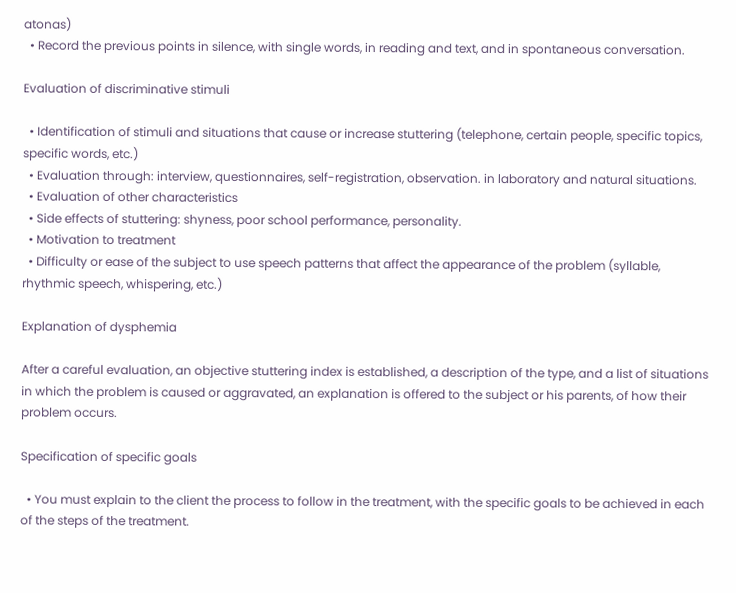atonas)
  • Record the previous points in silence, with single words, in reading and text, and in spontaneous conversation.

Evaluation of discriminative stimuli

  • Identification of stimuli and situations that cause or increase stuttering (telephone, certain people, specific topics, specific words, etc.)
  • Evaluation through: interview, questionnaires, self-registration, observation. in laboratory and natural situations.
  • Evaluation of other characteristics
  • Side effects of stuttering: shyness, poor school performance, personality.
  • Motivation to treatment
  • Difficulty or ease of the subject to use speech patterns that affect the appearance of the problem (syllable, rhythmic speech, whispering, etc.)

Explanation of dysphemia

After a careful evaluation, an objective stuttering index is established, a description of the type, and a list of situations in which the problem is caused or aggravated, an explanation is offered to the subject or his parents, of how their problem occurs.

Specification of specific goals

  • You must explain to the client the process to follow in the treatment, with the specific goals to be achieved in each of the steps of the treatment.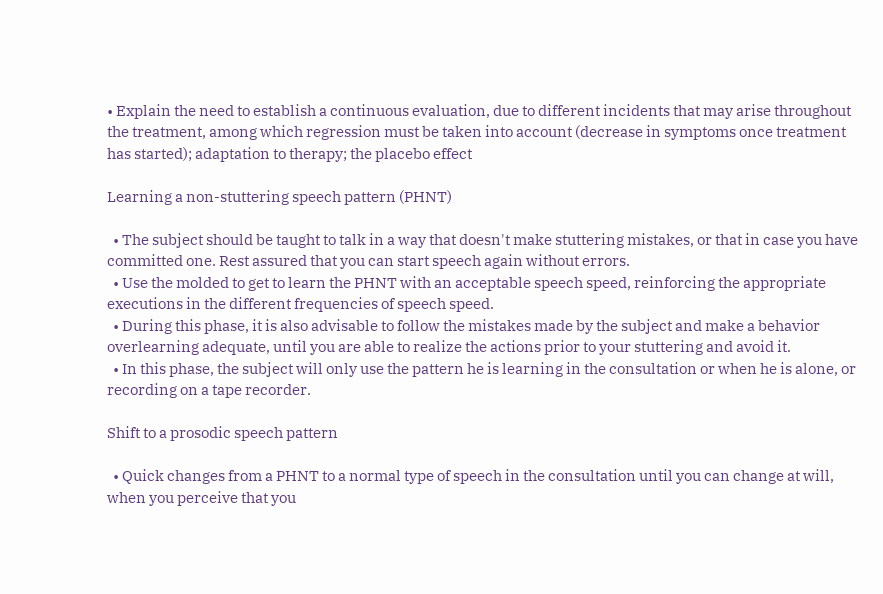• Explain the need to establish a continuous evaluation, due to different incidents that may arise throughout the treatment, among which regression must be taken into account (decrease in symptoms once treatment has started); adaptation to therapy; the placebo effect

Learning a non-stuttering speech pattern (PHNT)

  • The subject should be taught to talk in a way that doesn't make stuttering mistakes, or that in case you have committed one. Rest assured that you can start speech again without errors.
  • Use the molded to get to learn the PHNT with an acceptable speech speed, reinforcing the appropriate executions in the different frequencies of speech speed.
  • During this phase, it is also advisable to follow the mistakes made by the subject and make a behavior overlearning adequate, until you are able to realize the actions prior to your stuttering and avoid it.
  • In this phase, the subject will only use the pattern he is learning in the consultation or when he is alone, or recording on a tape recorder.

Shift to a prosodic speech pattern

  • Quick changes from a PHNT to a normal type of speech in the consultation until you can change at will, when you perceive that you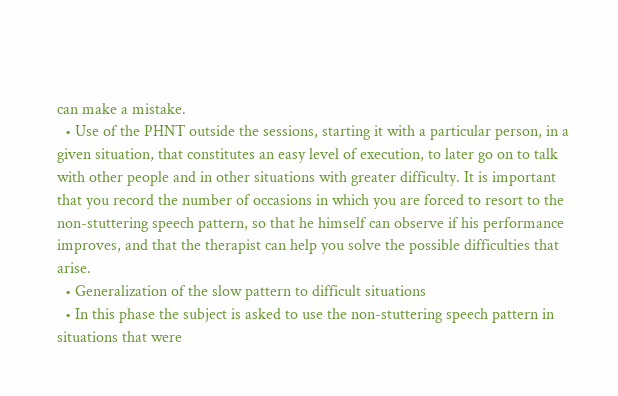can make a mistake.
  • Use of the PHNT outside the sessions, starting it with a particular person, in a given situation, that constitutes an easy level of execution, to later go on to talk with other people and in other situations with greater difficulty. It is important that you record the number of occasions in which you are forced to resort to the non-stuttering speech pattern, so that he himself can observe if his performance improves, and that the therapist can help you solve the possible difficulties that arise.
  • Generalization of the slow pattern to difficult situations
  • In this phase the subject is asked to use the non-stuttering speech pattern in situations that were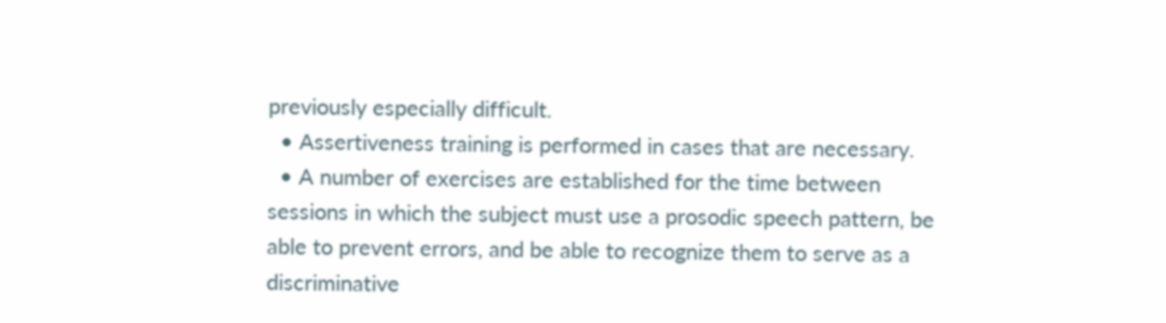previously especially difficult.
  • Assertiveness training is performed in cases that are necessary.
  • A number of exercises are established for the time between sessions in which the subject must use a prosodic speech pattern, be able to prevent errors, and be able to recognize them to serve as a discriminative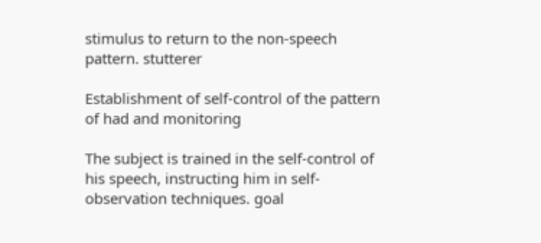stimulus to return to the non-speech pattern. stutterer

Establishment of self-control of the pattern of had and monitoring

The subject is trained in the self-control of his speech, instructing him in self-observation techniques. goal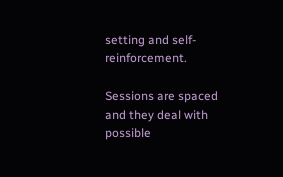setting and self-reinforcement.

Sessions are spaced and they deal with possible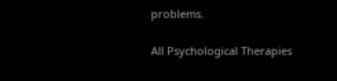problems.

All Psychological Therapies